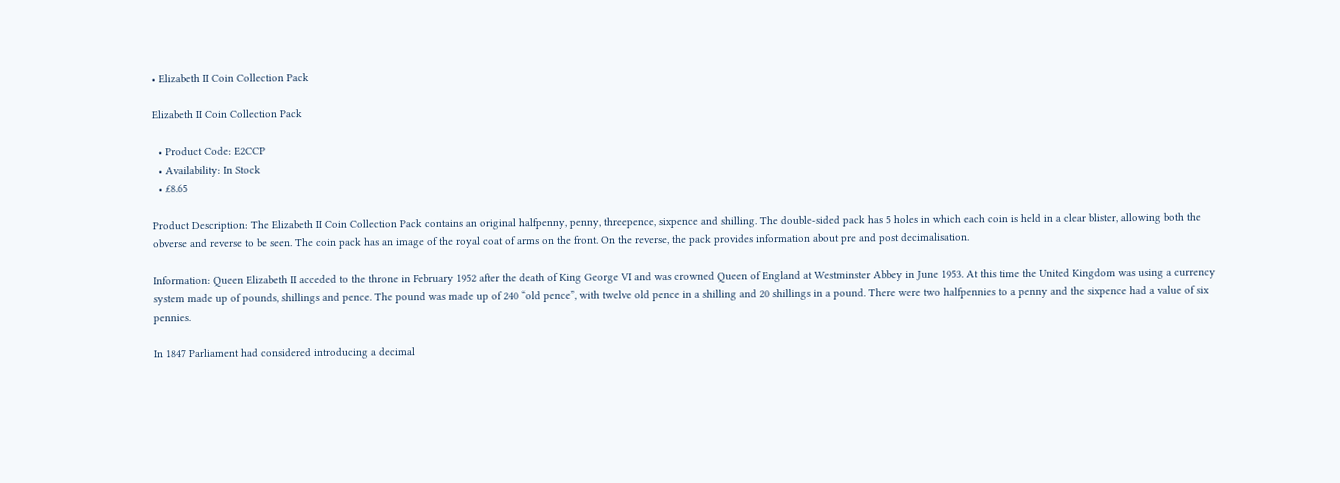• Elizabeth II Coin Collection Pack

Elizabeth II Coin Collection Pack

  • Product Code: E2CCP
  • Availability: In Stock
  • £8.65

Product Description: The Elizabeth II Coin Collection Pack contains an original halfpenny, penny, threepence, sixpence and shilling. The double-sided pack has 5 holes in which each coin is held in a clear blister, allowing both the obverse and reverse to be seen. The coin pack has an image of the royal coat of arms on the front. On the reverse, the pack provides information about pre and post decimalisation.

Information: Queen Elizabeth II acceded to the throne in February 1952 after the death of King George VI and was crowned Queen of England at Westminster Abbey in June 1953. At this time the United Kingdom was using a currency system made up of pounds, shillings and pence. The pound was made up of 240 “old pence”, with twelve old pence in a shilling and 20 shillings in a pound. There were two halfpennies to a penny and the sixpence had a value of six pennies.

In 1847 Parliament had considered introducing a decimal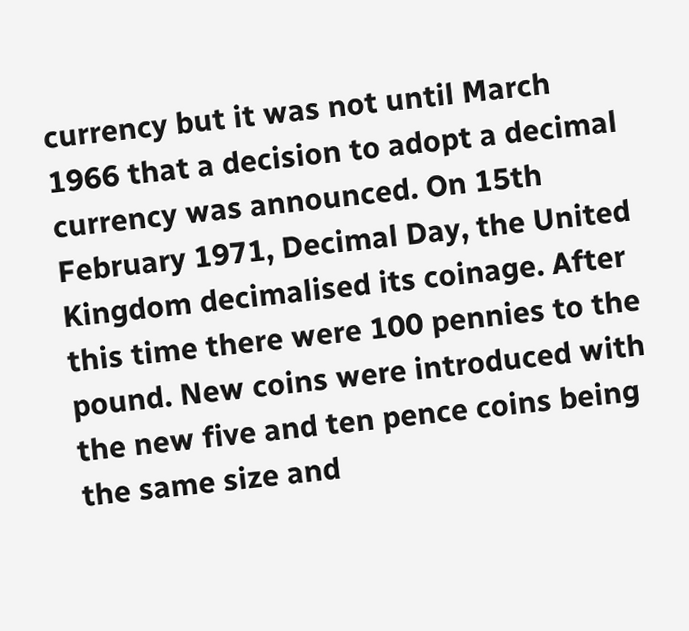currency but it was not until March 1966 that a decision to adopt a decimal currency was announced. On 15th February 1971, Decimal Day, the United Kingdom decimalised its coinage. After this time there were 100 pennies to the pound. New coins were introduced with the new five and ten pence coins being the same size and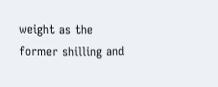weight as the former shilling and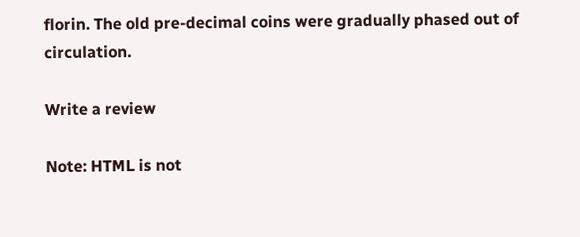florin. The old pre-decimal coins were gradually phased out of circulation.

Write a review

Note: HTML is not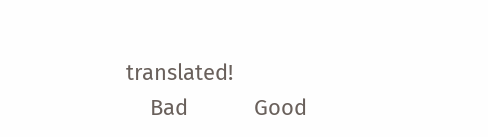translated!
    Bad           Good